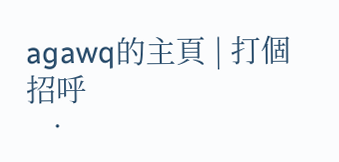agawq的主頁 | 打個招呼
  •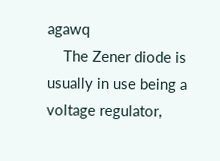agawq
    The Zener diode is usually in use being a voltage regulator,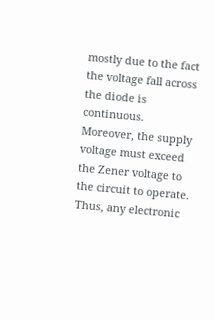mostly due to the fact the voltage fall across the diode is continuous. Moreover, the supply voltage must exceed the Zener voltage to the circuit to operate. Thus, any electronic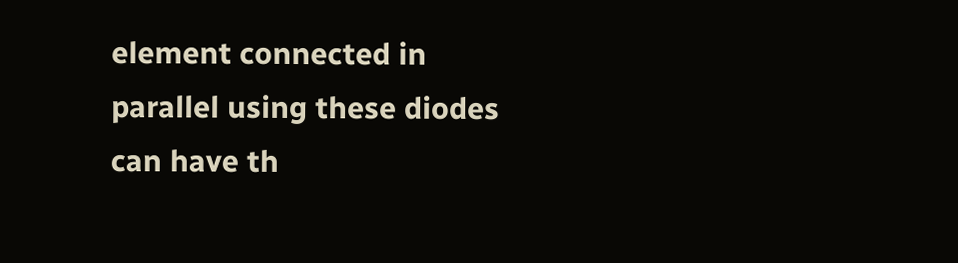element connected in parallel using these diodes can have th